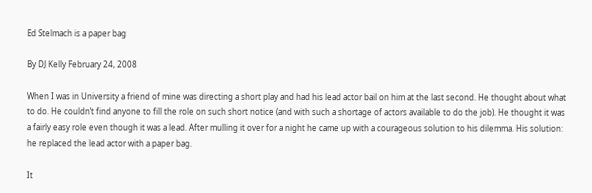Ed Stelmach is a paper bag

By DJ Kelly February 24, 2008

When I was in University a friend of mine was directing a short play and had his lead actor bail on him at the last second. He thought about what to do. He couldn’t find anyone to fill the role on such short notice (and with such a shortage of actors available to do the job). He thought it was a fairly easy role even though it was a lead. After mulling it over for a night he came up with a courageous solution to his dilemma. His solution: he replaced the lead actor with a paper bag.

It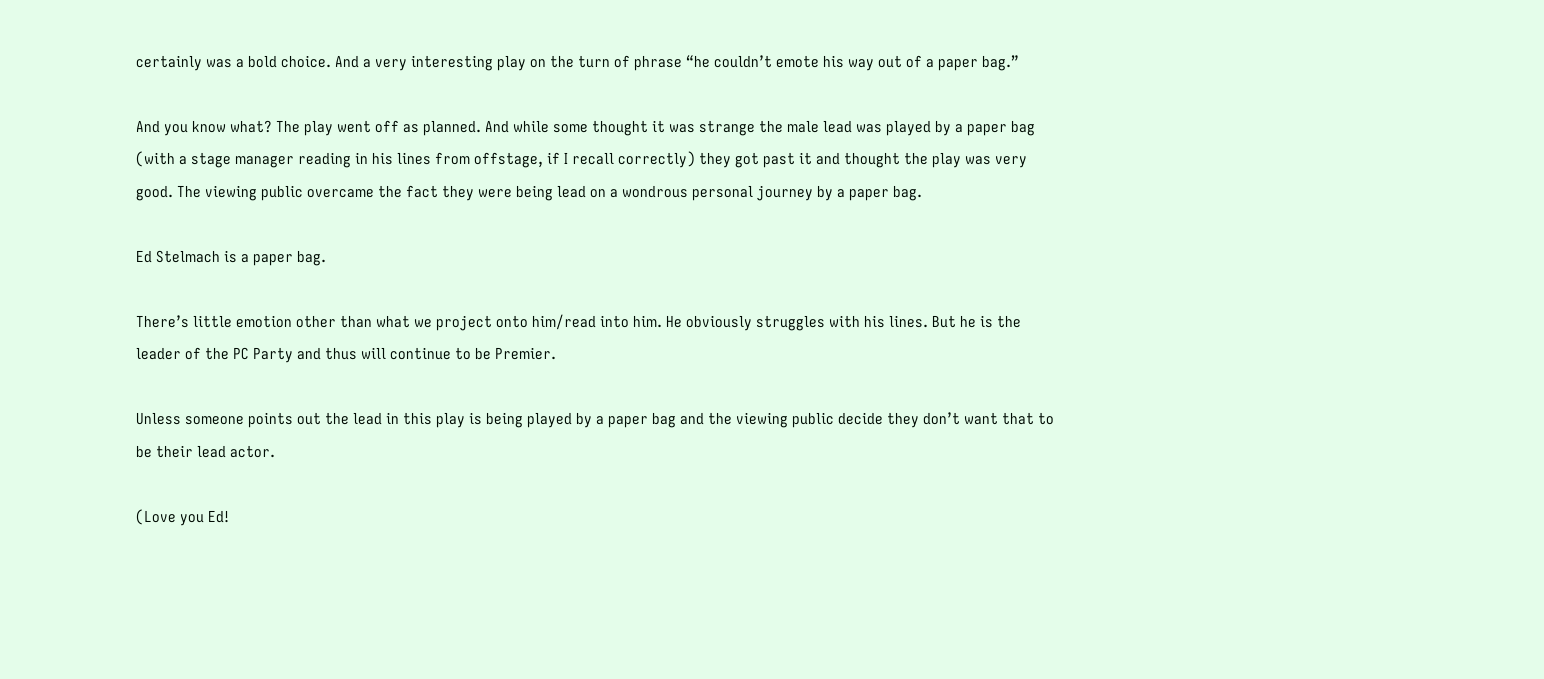certainly was a bold choice. And a very interesting play on the turn of phrase “he couldn’t emote his way out of a paper bag.”

And you know what? The play went off as planned. And while some thought it was strange the male lead was played by a paper bag (with a stage manager reading in his lines from offstage, if I recall correctly) they got past it and thought the play was very good. The viewing public overcame the fact they were being lead on a wondrous personal journey by a paper bag.

Ed Stelmach is a paper bag.

There’s little emotion other than what we project onto him/read into him. He obviously struggles with his lines. But he is the leader of the PC Party and thus will continue to be Premier.

Unless someone points out the lead in this play is being played by a paper bag and the viewing public decide they don’t want that to be their lead actor.

(Love you Ed!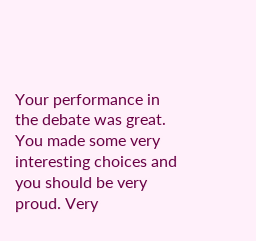Your performance in the debate was great. You made some very interesting choices and you should be very proud. Very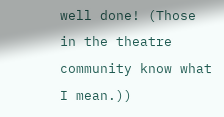well done! (Those in the theatre community know what I mean.))